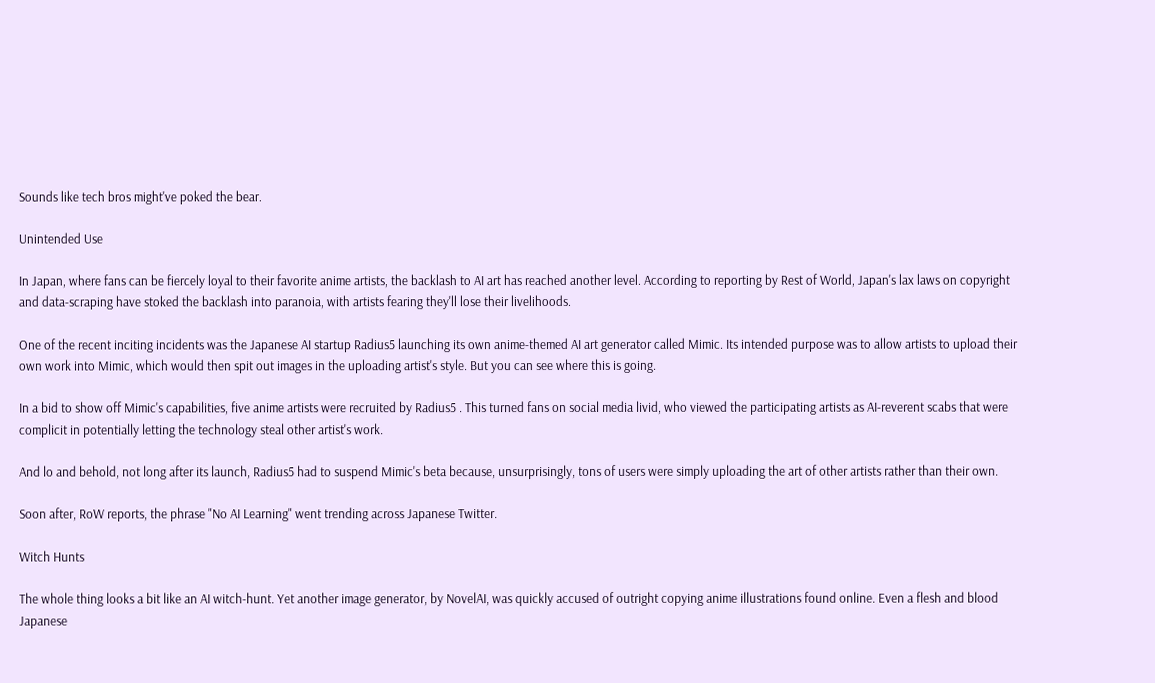Sounds like tech bros might've poked the bear.

Unintended Use

In Japan, where fans can be fiercely loyal to their favorite anime artists, the backlash to AI art has reached another level. According to reporting by Rest of World, Japan's lax laws on copyright and data-scraping have stoked the backlash into paranoia, with artists fearing they'll lose their livelihoods.

One of the recent inciting incidents was the Japanese AI startup Radius5 launching its own anime-themed AI art generator called Mimic. Its intended purpose was to allow artists to upload their own work into Mimic, which would then spit out images in the uploading artist's style. But you can see where this is going.

In a bid to show off Mimic's capabilities, five anime artists were recruited by Radius5 . This turned fans on social media livid, who viewed the participating artists as AI-reverent scabs that were complicit in potentially letting the technology steal other artist's work.

And lo and behold, not long after its launch, Radius5 had to suspend Mimic's beta because, unsurprisingly, tons of users were simply uploading the art of other artists rather than their own.

Soon after, RoW reports, the phrase "No AI Learning" went trending across Japanese Twitter.

Witch Hunts

The whole thing looks a bit like an AI witch-hunt. Yet another image generator, by NovelAI, was quickly accused of outright copying anime illustrations found online. Even a flesh and blood Japanese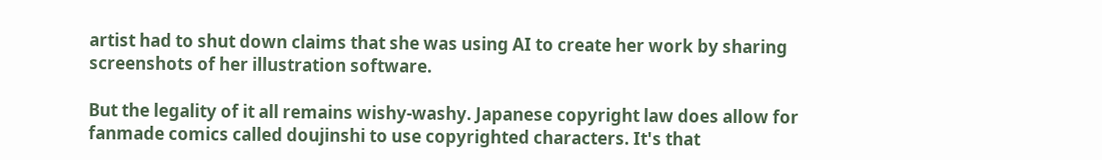artist had to shut down claims that she was using AI to create her work by sharing screenshots of her illustration software.

But the legality of it all remains wishy-washy. Japanese copyright law does allow for fanmade comics called doujinshi to use copyrighted characters. It's that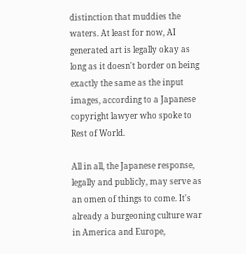distinction that muddies the waters. At least for now, AI generated art is legally okay as long as it doesn't border on being exactly the same as the input images, according to a Japanese copyright lawyer who spoke to Rest of World.

All in all, the Japanese response, legally and publicly, may serve as an omen of things to come. It's already a burgeoning culture war in America and Europe,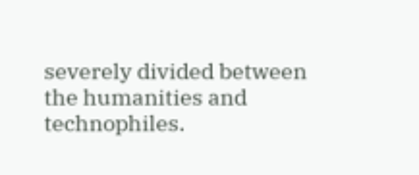severely divided between the humanities and technophiles.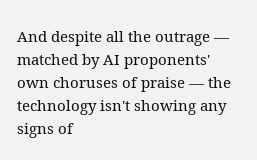And despite all the outrage — matched by AI proponents' own choruses of praise — the technology isn't showing any signs of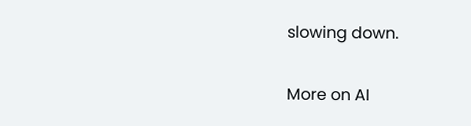slowing down.

More on AI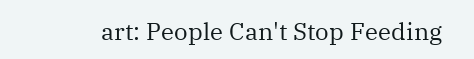art: People Can't Stop Feeding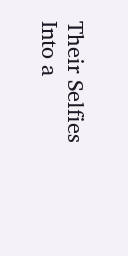Their Selfies Into a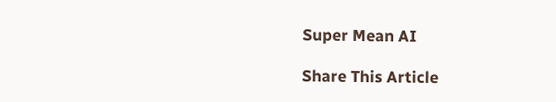Super Mean AI

Share This Article